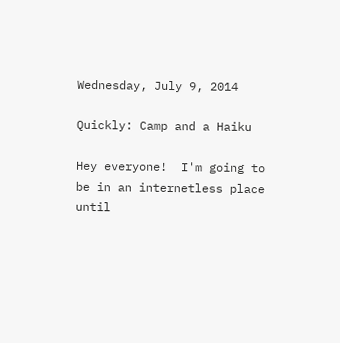Wednesday, July 9, 2014

Quickly: Camp and a Haiku

Hey everyone!  I'm going to be in an internetless place until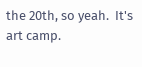the 20th, so yeah.  It's art camp.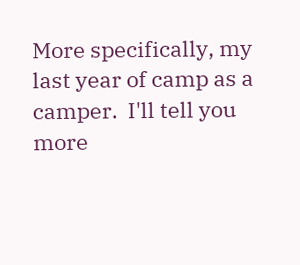More specifically, my last year of camp as a camper.  I'll tell you more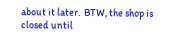about it later.  BTW, the shop is closed until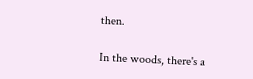then.

In the woods, there's a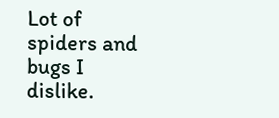Lot of spiders and bugs I dislike.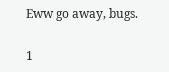Eww go away, bugs.

1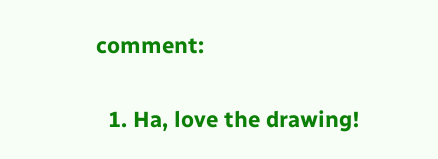comment:

  1. Ha, love the drawing!